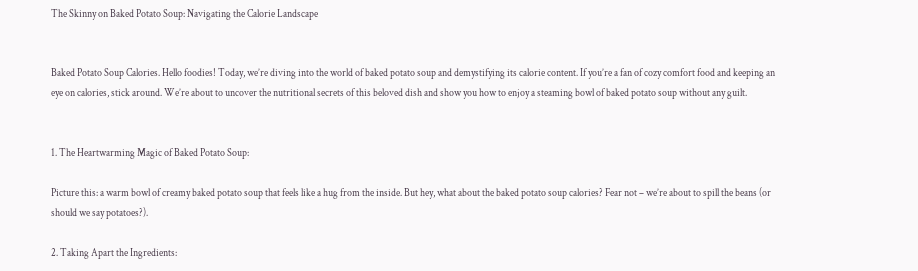The Skinny on Baked Potato Soup: Navigating the Calorie Landscape


Baked Potato Soup Calories. Hello foodies! Today, we’re diving into the world of baked potato soup and demystifying its calorie content. If you’re a fan of cozy comfort food and keeping an eye on calories, stick around. We’re about to uncover the nutritional secrets of this beloved dish and show you how to enjoy a steaming bowl of baked potato soup without any guilt.


1. The Heartwarming Magic of Baked Potato Soup:

Picture this: a warm bowl of creamy baked potato soup that feels like a hug from the inside. But hey, what about the baked potato soup calories? Fear not – we’re about to spill the beans (or should we say potatoes?).

2. Taking Apart the Ingredients: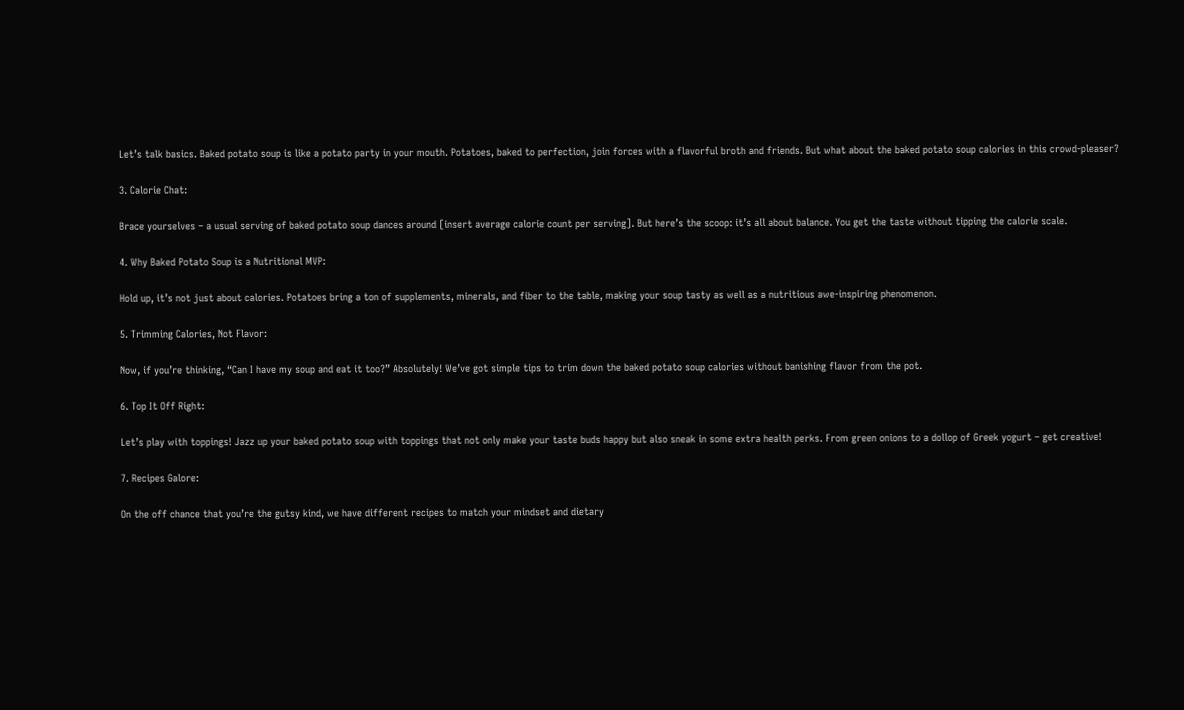Let’s talk basics. Baked potato soup is like a potato party in your mouth. Potatoes, baked to perfection, join forces with a flavorful broth and friends. But what about the baked potato soup calories in this crowd-pleaser?

3. Calorie Chat:

Brace yourselves – a usual serving of baked potato soup dances around [insert average calorie count per serving]. But here’s the scoop: it’s all about balance. You get the taste without tipping the calorie scale.

4. Why Baked Potato Soup is a Nutritional MVP:

Hold up, it’s not just about calories. Potatoes bring a ton of supplements, minerals, and fiber to the table, making your soup tasty as well as a nutritious awe-inspiring phenomenon.

5. Trimming Calories, Not Flavor:

Now, if you’re thinking, “Can I have my soup and eat it too?” Absolutely! We’ve got simple tips to trim down the baked potato soup calories without banishing flavor from the pot.

6. Top It Off Right:

Let’s play with toppings! Jazz up your baked potato soup with toppings that not only make your taste buds happy but also sneak in some extra health perks. From green onions to a dollop of Greek yogurt – get creative!

7. Recipes Galore:

On the off chance that you’re the gutsy kind, we have different recipes to match your mindset and dietary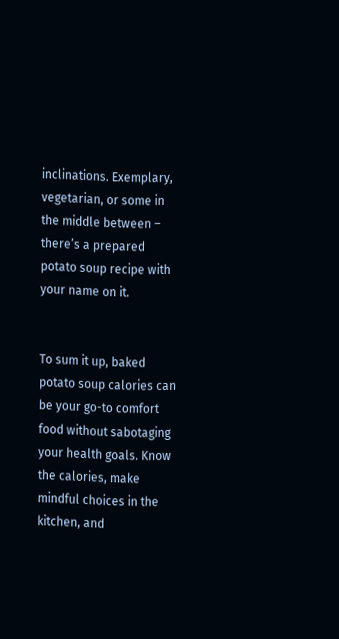inclinations. Exemplary, vegetarian, or some in the middle between – there’s a prepared potato soup recipe with your name on it.


To sum it up, baked potato soup calories can be your go-to comfort food without sabotaging your health goals. Know the calories, make mindful choices in the kitchen, and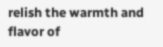relish the warmth and flavor of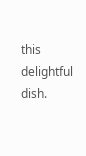this delightful dish.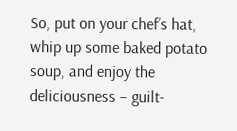So, put on your chef’s hat, whip up some baked potato soup, and enjoy the deliciousness – guilt-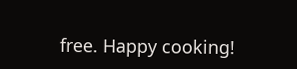free. Happy cooking!